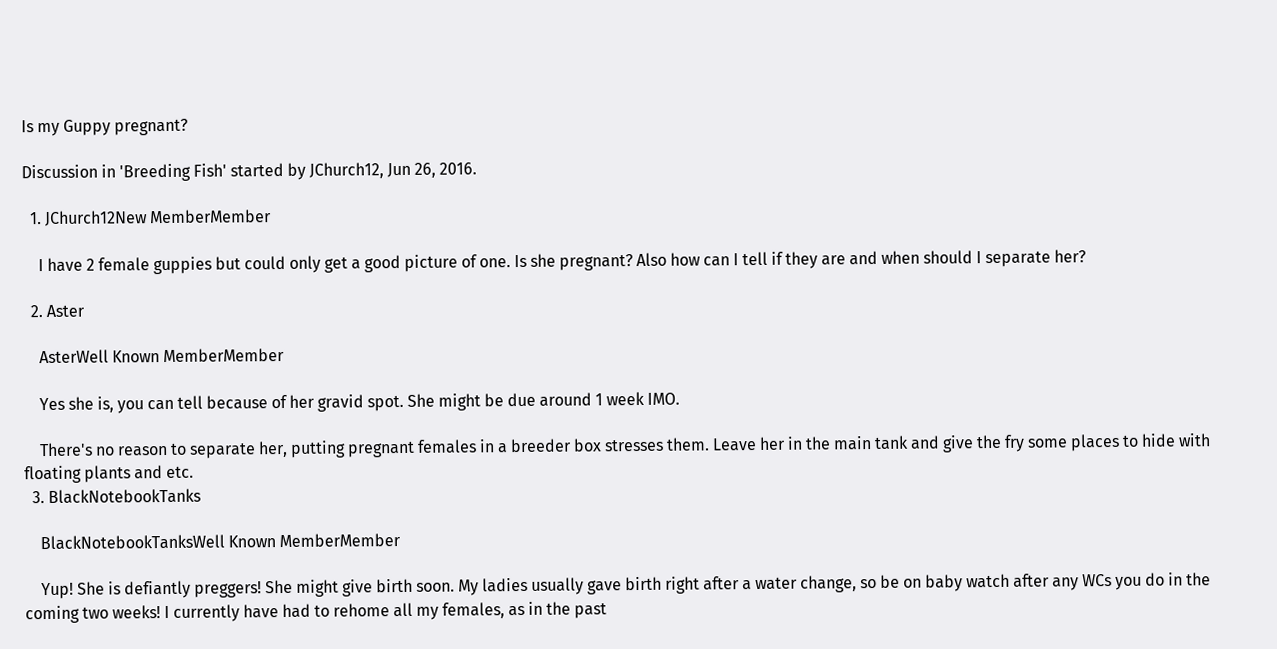Is my Guppy pregnant?

Discussion in 'Breeding Fish' started by JChurch12, Jun 26, 2016.

  1. JChurch12New MemberMember

    I have 2 female guppies but could only get a good picture of one. Is she pregnant? Also how can I tell if they are and when should I separate her?

  2. Aster

    AsterWell Known MemberMember

    Yes she is, you can tell because of her gravid spot. She might be due around 1 week IMO.

    There's no reason to separate her, putting pregnant females in a breeder box stresses them. Leave her in the main tank and give the fry some places to hide with floating plants and etc.
  3. BlackNotebookTanks

    BlackNotebookTanksWell Known MemberMember

    Yup! She is defiantly preggers! She might give birth soon. My ladies usually gave birth right after a water change, so be on baby watch after any WCs you do in the coming two weeks! I currently have had to rehome all my females, as in the past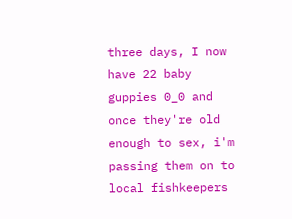three days, I now have 22 baby guppies 0_0 and once they're old enough to sex, i'm passing them on to local fishkeepers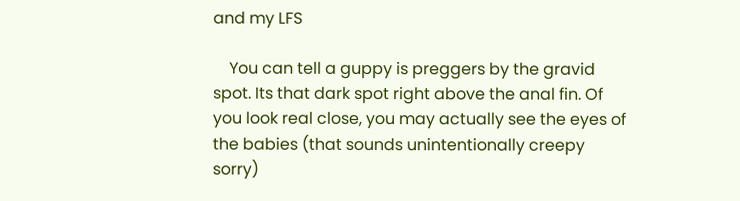and my LFS

    You can tell a guppy is preggers by the gravid spot. Its that dark spot right above the anal fin. Of you look real close, you may actually see the eyes of the babies (that sounds unintentionally creepy sorry)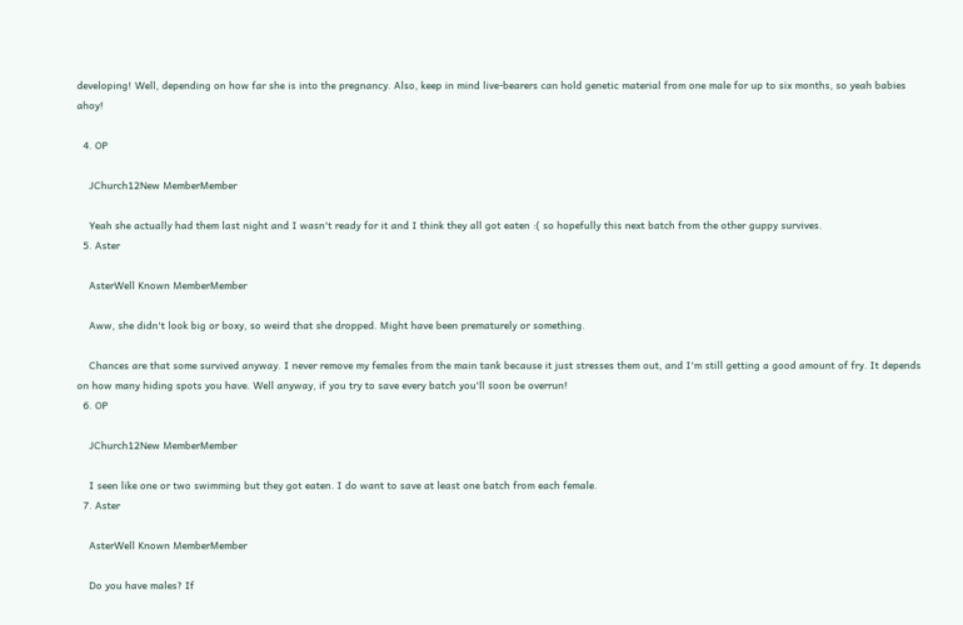developing! Well, depending on how far she is into the pregnancy. Also, keep in mind live-bearers can hold genetic material from one male for up to six months, so yeah babies ahoy!

  4. OP

    JChurch12New MemberMember

    Yeah she actually had them last night and I wasn't ready for it and I think they all got eaten :( so hopefully this next batch from the other guppy survives.
  5. Aster

    AsterWell Known MemberMember

    Aww, she didn't look big or boxy, so weird that she dropped. Might have been prematurely or something.

    Chances are that some survived anyway. I never remove my females from the main tank because it just stresses them out, and I'm still getting a good amount of fry. It depends on how many hiding spots you have. Well anyway, if you try to save every batch you'll soon be overrun!
  6. OP

    JChurch12New MemberMember

    I seen like one or two swimming but they got eaten. I do want to save at least one batch from each female.
  7. Aster

    AsterWell Known MemberMember

    Do you have males? If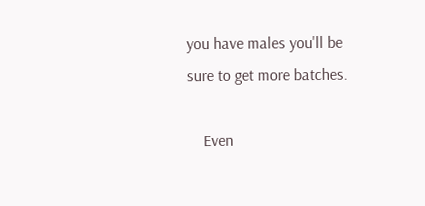you have males you'll be sure to get more batches.

    Even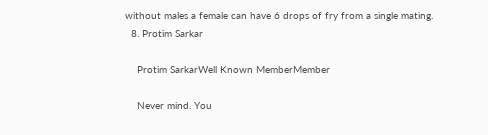without males a female can have 6 drops of fry from a single mating.
  8. Protim Sarkar

    Protim SarkarWell Known MemberMember

    Never mind. You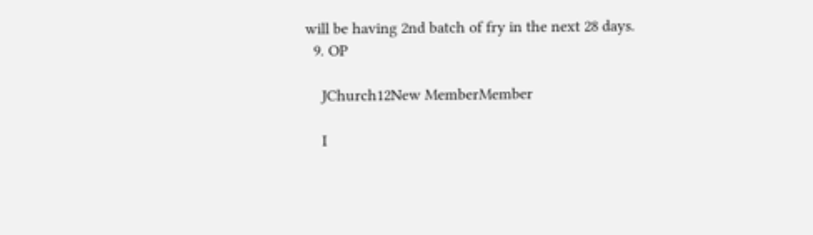will be having 2nd batch of fry in the next 28 days.
  9. OP

    JChurch12New MemberMember

    I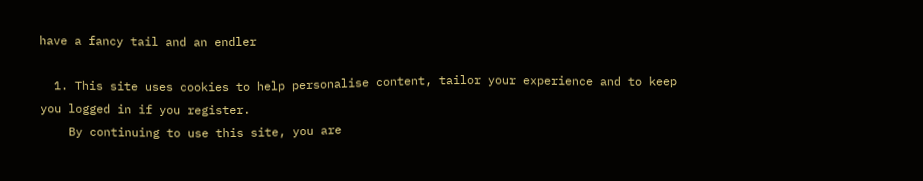have a fancy tail and an endler

  1. This site uses cookies to help personalise content, tailor your experience and to keep you logged in if you register.
    By continuing to use this site, you are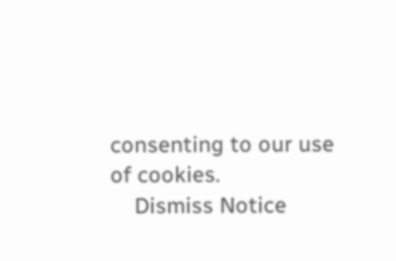consenting to our use of cookies.
    Dismiss Notice